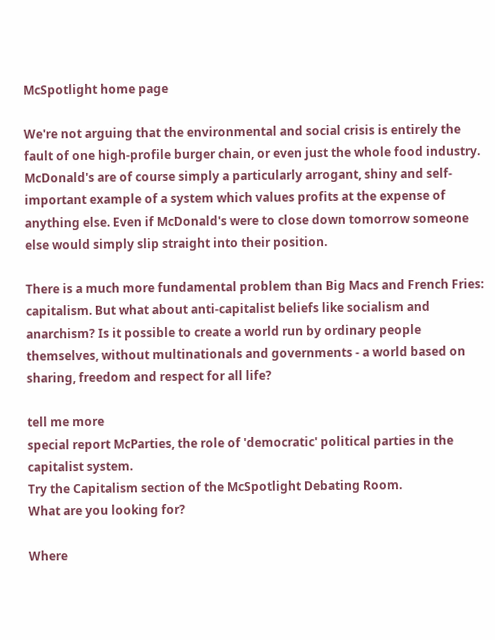McSpotlight home page

We're not arguing that the environmental and social crisis is entirely the fault of one high-profile burger chain, or even just the whole food industry. McDonald's are of course simply a particularly arrogant, shiny and self-important example of a system which values profits at the expense of anything else. Even if McDonald's were to close down tomorrow someone else would simply slip straight into their position.

There is a much more fundamental problem than Big Macs and French Fries: capitalism. But what about anti-capitalist beliefs like socialism and anarchism? Is it possible to create a world run by ordinary people themselves, without multinationals and governments - a world based on sharing, freedom and respect for all life?

tell me more
special report McParties, the role of 'democratic' political parties in the capitalist system.
Try the Capitalism section of the McSpotlight Debating Room.
What are you looking for?

Where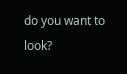do you want to look?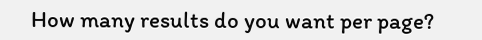How many results do you want per page?